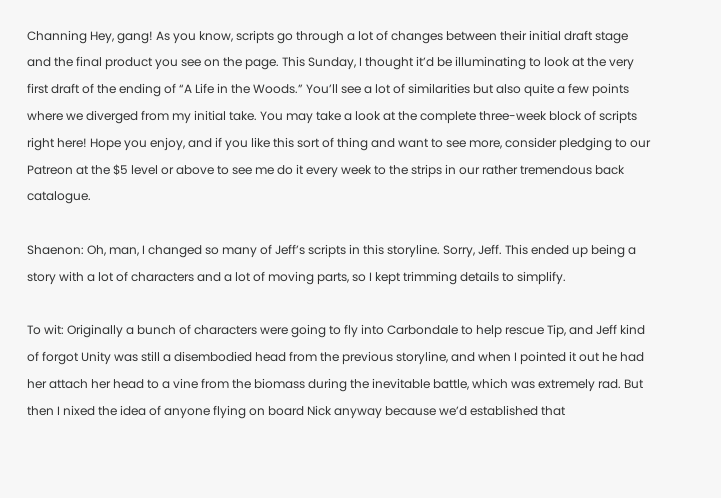Channing Hey, gang! As you know, scripts go through a lot of changes between their initial draft stage and the final product you see on the page. This Sunday, I thought it’d be illuminating to look at the very first draft of the ending of “A Life in the Woods.” You’ll see a lot of similarities but also quite a few points where we diverged from my initial take. You may take a look at the complete three-week block of scripts right here! Hope you enjoy, and if you like this sort of thing and want to see more, consider pledging to our Patreon at the $5 level or above to see me do it every week to the strips in our rather tremendous back catalogue.

Shaenon: Oh, man, I changed so many of Jeff’s scripts in this storyline. Sorry, Jeff. This ended up being a story with a lot of characters and a lot of moving parts, so I kept trimming details to simplify.

To wit: Originally a bunch of characters were going to fly into Carbondale to help rescue Tip, and Jeff kind of forgot Unity was still a disembodied head from the previous storyline, and when I pointed it out he had her attach her head to a vine from the biomass during the inevitable battle, which was extremely rad. But then I nixed the idea of anyone flying on board Nick anyway because we’d established that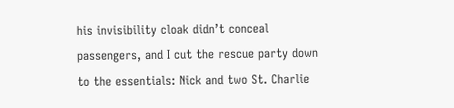his invisibility cloak didn’t conceal passengers, and I cut the rescue party down to the essentials: Nick and two St. Charlie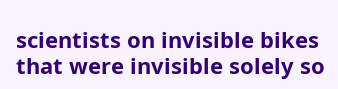scientists on invisible bikes that were invisible solely so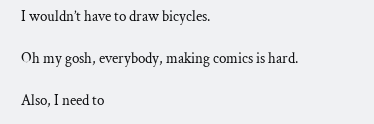I wouldn’t have to draw bicycles.

Oh my gosh, everybody, making comics is hard.

Also, I need to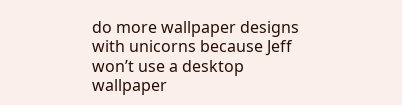do more wallpaper designs with unicorns because Jeff won’t use a desktop wallpaper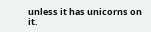unless it has unicorns on it.